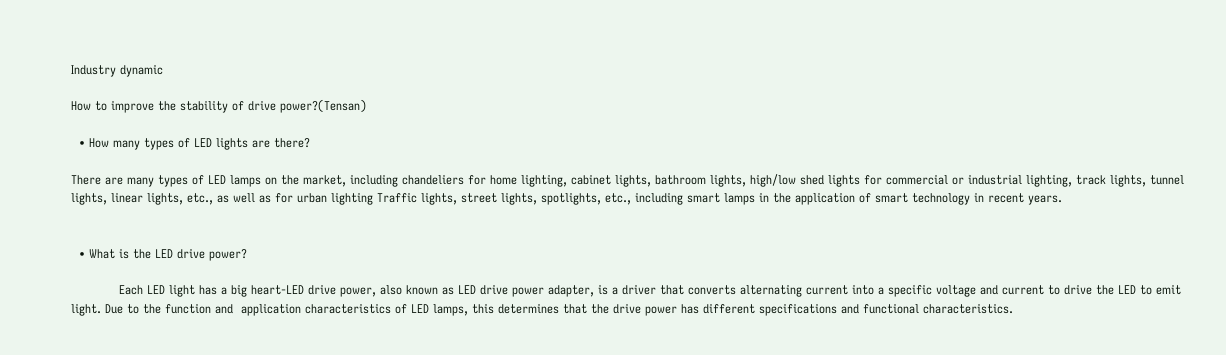Industry dynamic

How to improve the stability of drive power?(Tensan)

  • How many types of LED lights are there?

There are many types of LED lamps on the market, including chandeliers for home lighting, cabinet lights, bathroom lights, high/low shed lights for commercial or industrial lighting, track lights, tunnel lights, linear lights, etc., as well as for urban lighting Traffic lights, street lights, spotlights, etc., including smart lamps in the application of smart technology in recent years.


  • What is the LED drive power?

            Each LED light has a big heart-LED drive power, also known as LED drive power adapter, is a driver that converts alternating current into a specific voltage and current to drive the LED to emit light. Due to the function and  application characteristics of LED lamps, this determines that the drive power has different specifications and functional characteristics.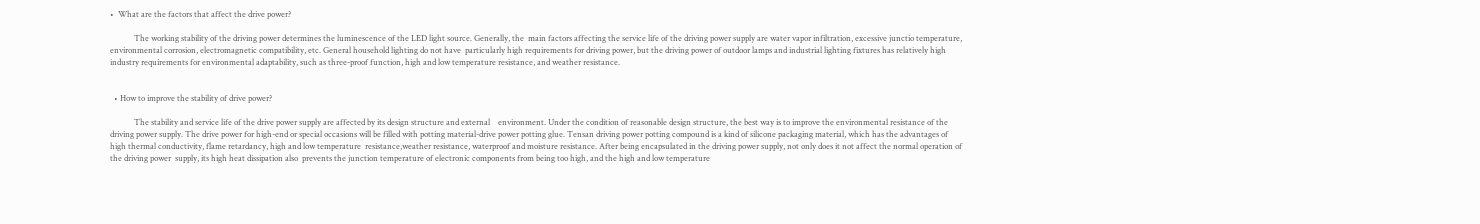•  What are the factors that affect the drive power?

            The working stability of the driving power determines the luminescence of the LED light source. Generally, the  main factors affecting the service life of the driving power supply are water vapor infiltration, excessive junctio temperature, environmental corrosion, electromagnetic compatibility, etc. General household lighting do not have  particularly high requirements for driving power, but the driving power of outdoor lamps and industrial lighting fixtures has relatively high industry requirements for environmental adaptability, such as three-proof function, high and low temperature resistance, and weather resistance.


  • How to improve the stability of drive power?

            The stability and service life of the drive power supply are affected by its design structure and external    environment. Under the condition of reasonable design structure, the best way is to improve the environmental resistance of the driving power supply. The drive power for high-end or special occasions will be filled with potting material-drive power potting glue. Tensan driving power potting compound is a kind of silicone packaging material, which has the advantages of high thermal conductivity, flame retardancy, high and low temperature  resistance,weather resistance, waterproof and moisture resistance. After being encapsulated in the driving power supply, not only does it not affect the normal operation of the driving power  supply, its high heat dissipation also  prevents the junction temperature of electronic components from being too high, and the high and low temperature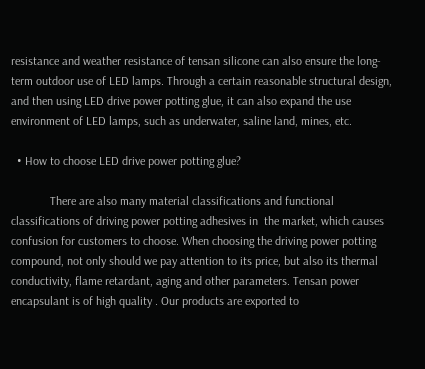resistance and weather resistance of tensan silicone can also ensure the long-term outdoor use of LED lamps. Through a certain reasonable structural design, and then using LED drive power potting glue, it can also expand the use environment of LED lamps, such as underwater, saline land, mines, etc.

  • How to choose LED drive power potting glue?

             There are also many material classifications and functional classifications of driving power potting adhesives in  the market, which causes confusion for customers to choose. When choosing the driving power potting compound, not only should we pay attention to its price, but also its thermal conductivity, flame retardant, aging and other parameters. Tensan power encapsulant is of high quality . Our products are exported to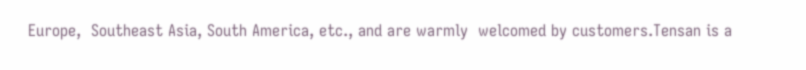Europe,  Southeast Asia, South America, etc., and are warmly  welcomed by customers.Tensan is a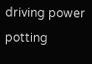driving power potting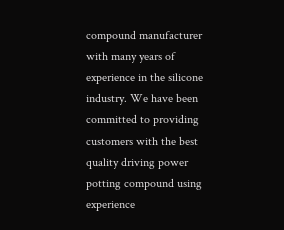compound manufacturer with many years of experience in the silicone industry. We have been committed to providing customers with the best quality driving power potting compound using experience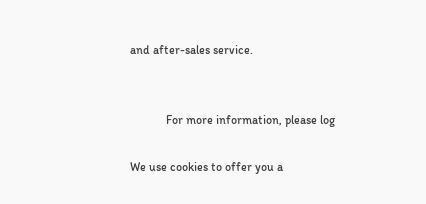and after-sales service.


            For more information, please log

We use cookies to offer you a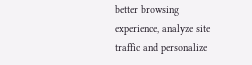better browsing experience, analyze site traffic and personalize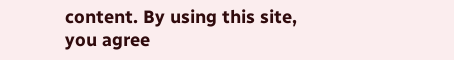content. By using this site, you agree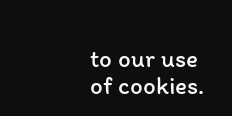to our use of cookies.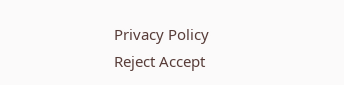Privacy Policy
Reject Accept